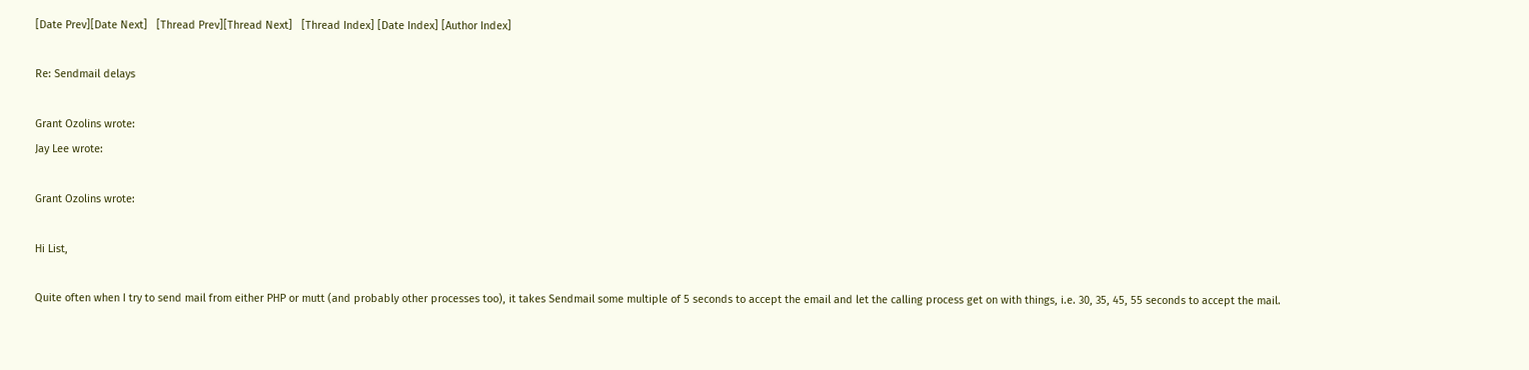[Date Prev][Date Next]   [Thread Prev][Thread Next]   [Thread Index] [Date Index] [Author Index]

Re: Sendmail delays

Grant Ozolins wrote:
Jay Lee wrote:

Grant Ozolins wrote:

Hi List,

Quite often when I try to send mail from either PHP or mutt (and probably other processes too), it takes Sendmail some multiple of 5 seconds to accept the email and let the calling process get on with things, i.e. 30, 35, 45, 55 seconds to accept the mail.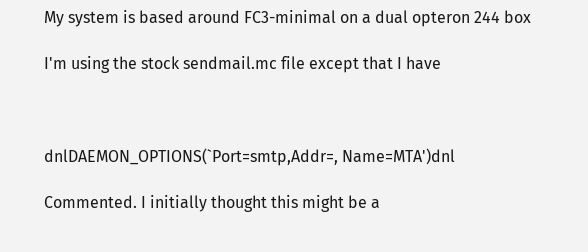My system is based around FC3-minimal on a dual opteron 244 box

I'm using the stock sendmail.mc file except that I have



dnlDAEMON_OPTIONS(`Port=smtp,Addr=, Name=MTA')dnl

Commented. I initially thought this might be a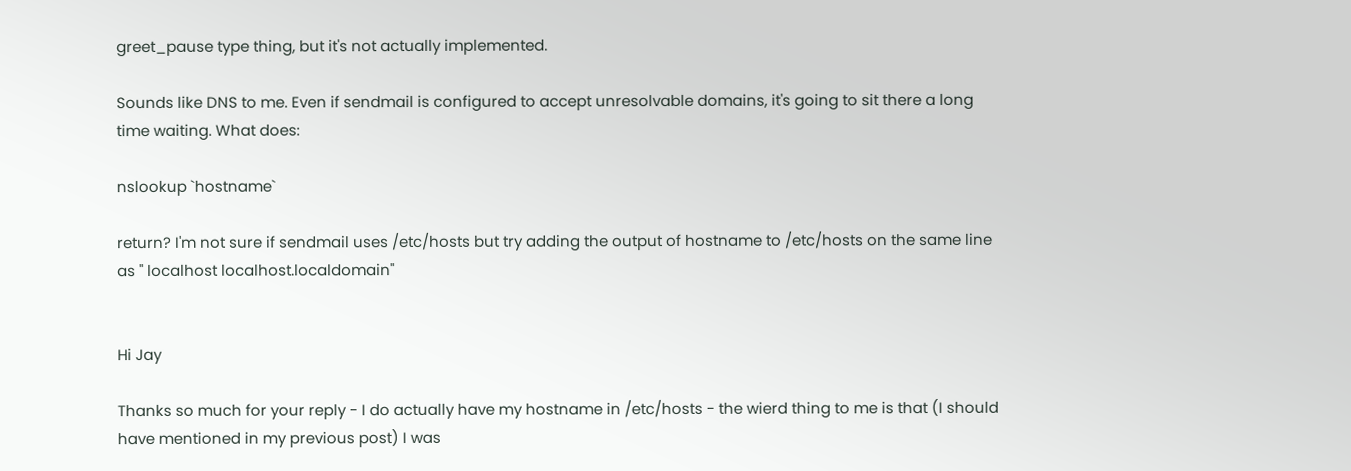greet_pause type thing, but it's not actually implemented.

Sounds like DNS to me. Even if sendmail is configured to accept unresolvable domains, it's going to sit there a long time waiting. What does:

nslookup `hostname`

return? I'm not sure if sendmail uses /etc/hosts but try adding the output of hostname to /etc/hosts on the same line as " localhost localhost.localdomain"


Hi Jay

Thanks so much for your reply - I do actually have my hostname in /etc/hosts - the wierd thing to me is that (I should have mentioned in my previous post) I was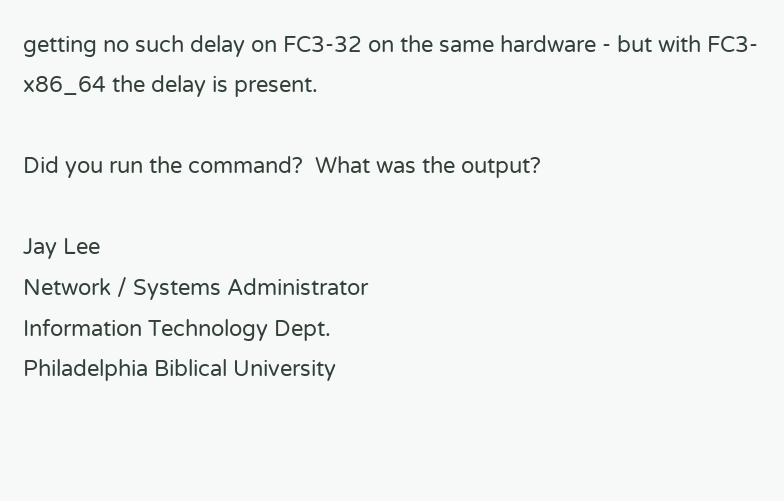getting no such delay on FC3-32 on the same hardware - but with FC3-x86_64 the delay is present.

Did you run the command?  What was the output?

Jay Lee
Network / Systems Administrator
Information Technology Dept.
Philadelphia Biblical University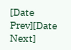[Date Prev][Date Next]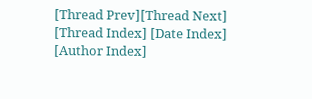[Thread Prev][Thread Next]   [Thread Index] [Date Index] [Author Index]